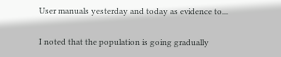User manuals yesterday and today as evidence to...

I noted that the population is going gradually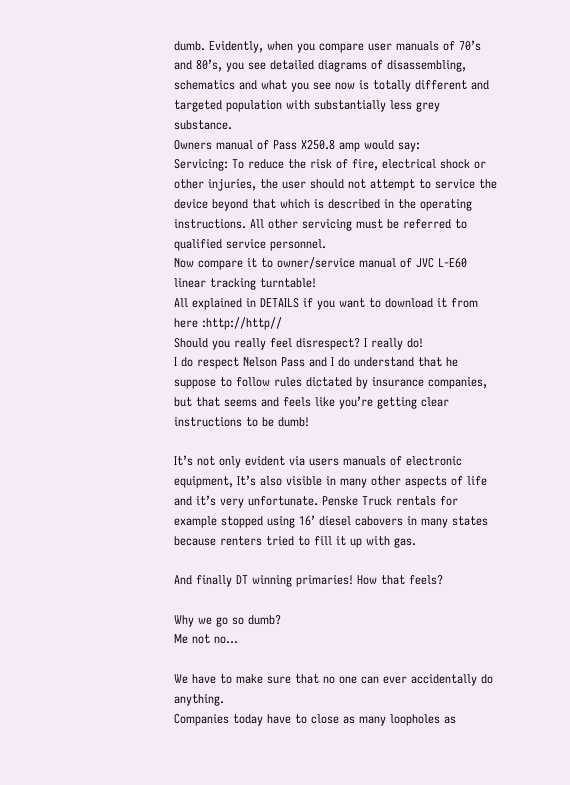dumb. Evidently, when you compare user manuals of 70’s and 80’s, you see detailed diagrams of disassembling, schematics and what you see now is totally different and targeted population with substantially less grey substance.
Owners manual of Pass X250.8 amp would say:
Servicing: To reduce the risk of fire, electrical shock or other injuries, the user should not attempt to service the device beyond that which is described in the operating instructions. All other servicing must be referred to qualified service personnel.
Now compare it to owner/service manual of JVC L-E60 linear tracking turntable!
All explained in DETAILS if you want to download it from here :http://http//
Should you really feel disrespect? I really do!
I do respect Nelson Pass and I do understand that he suppose to follow rules dictated by insurance companies, but that seems and feels like you’re getting clear instructions to be dumb!

It’s not only evident via users manuals of electronic equipment, It’s also visible in many other aspects of life and it’s very unfortunate. Penske Truck rentals for example stopped using 16’ diesel cabovers in many states because renters tried to fill it up with gas.

And finally DT winning primaries! How that feels?

Why we go so dumb?
Me not no...

We have to make sure that no one can ever accidentally do anything.
Companies today have to close as many loopholes as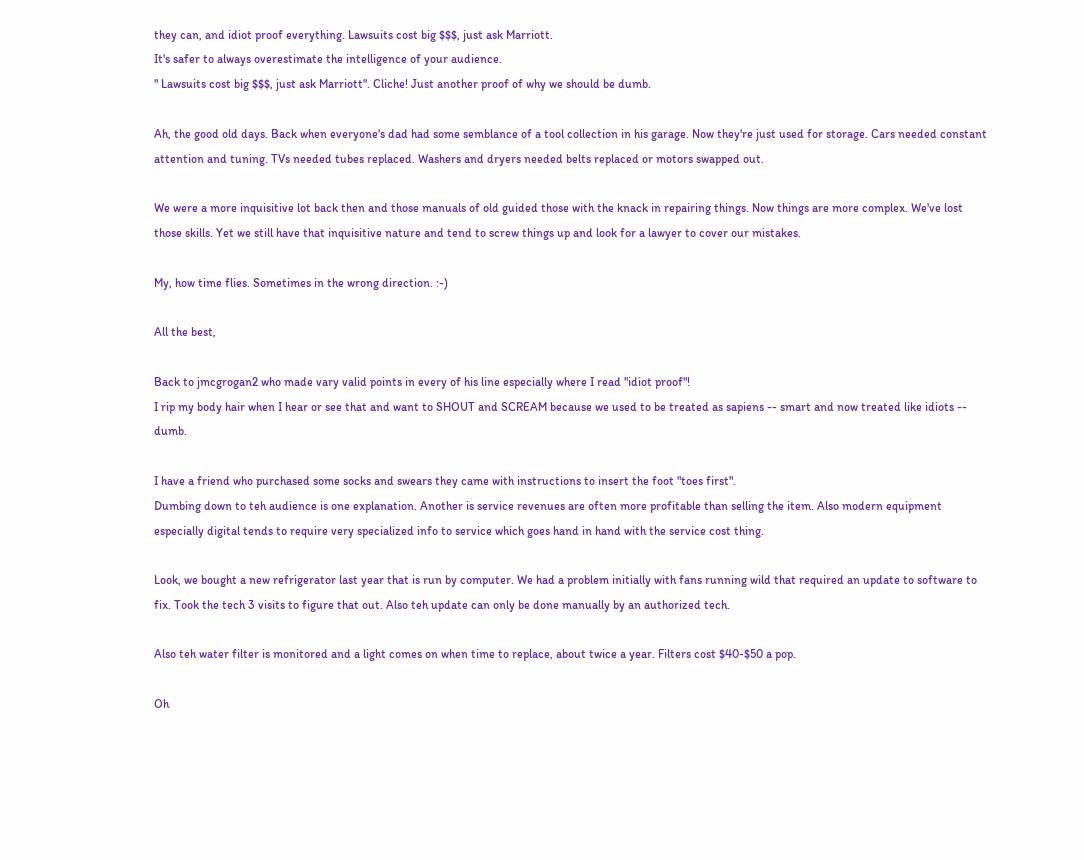they can, and idiot proof everything. Lawsuits cost big $$$, just ask Marriott.
It's safer to always overestimate the intelligence of your audience.
" Lawsuits cost big $$$, just ask Marriott". Cliche! Just another proof of why we should be dumb.

Ah, the good old days. Back when everyone's dad had some semblance of a tool collection in his garage. Now they're just used for storage. Cars needed constant attention and tuning. TVs needed tubes replaced. Washers and dryers needed belts replaced or motors swapped out.

We were a more inquisitive lot back then and those manuals of old guided those with the knack in repairing things. Now things are more complex. We've lost those skills. Yet we still have that inquisitive nature and tend to screw things up and look for a lawyer to cover our mistakes.

My, how time flies. Sometimes in the wrong direction. :-)

All the best,

Back to jmcgrogan2 who made vary valid points in every of his line especially where I read "idiot proof"!
I rip my body hair when I hear or see that and want to SHOUT and SCREAM because we used to be treated as sapiens -- smart and now treated like idiots -- dumb.

I have a friend who purchased some socks and swears they came with instructions to insert the foot "toes first".
Dumbing down to teh audience is one explanation. Another is service revenues are often more profitable than selling the item. Also modern equipment especially digital tends to require very specialized info to service which goes hand in hand with the service cost thing.

Look, we bought a new refrigerator last year that is run by computer. We had a problem initially with fans running wild that required an update to software to fix. Took the tech 3 visits to figure that out. Also teh update can only be done manually by an authorized tech.

Also teh water filter is monitored and a light comes on when time to replace, about twice a year. Filters cost $40-$50 a pop.

Oh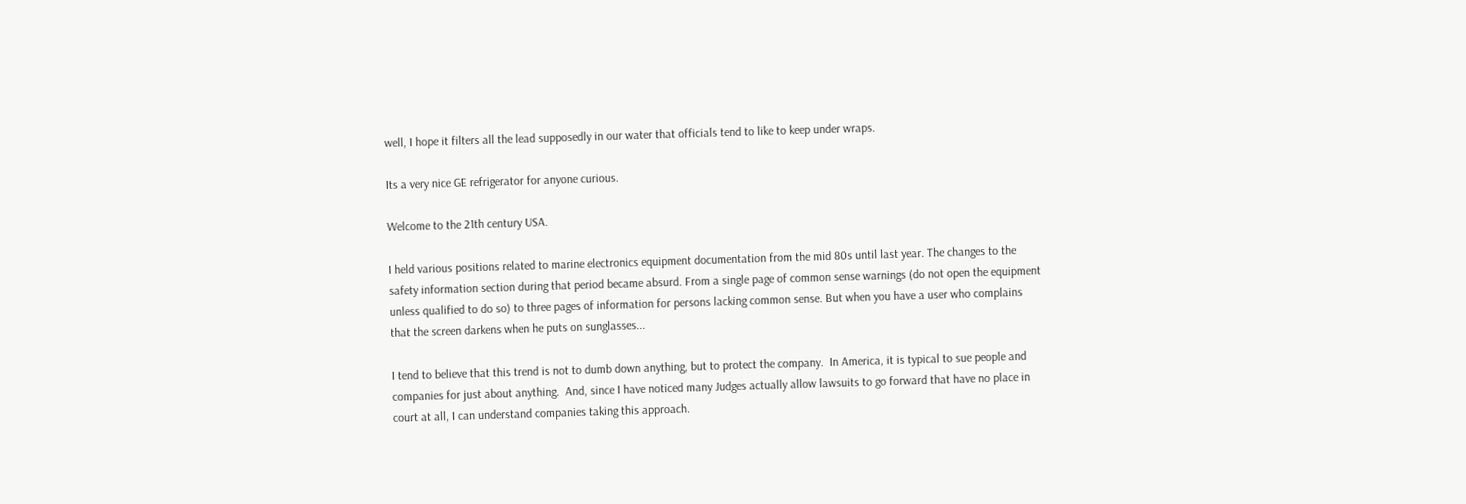well, I hope it filters all the lead supposedly in our water that officials tend to like to keep under wraps.

Its a very nice GE refrigerator for anyone curious.

Welcome to the 21th century USA.

I held various positions related to marine electronics equipment documentation from the mid 80s until last year. The changes to the safety information section during that period became absurd. From a single page of common sense warnings (do not open the equipment unless qualified to do so) to three pages of information for persons lacking common sense. But when you have a user who complains that the screen darkens when he puts on sunglasses...

I tend to believe that this trend is not to dumb down anything, but to protect the company.  In America, it is typical to sue people and companies for just about anything.  And, since I have noticed many Judges actually allow lawsuits to go forward that have no place in court at all, I can understand companies taking this approach.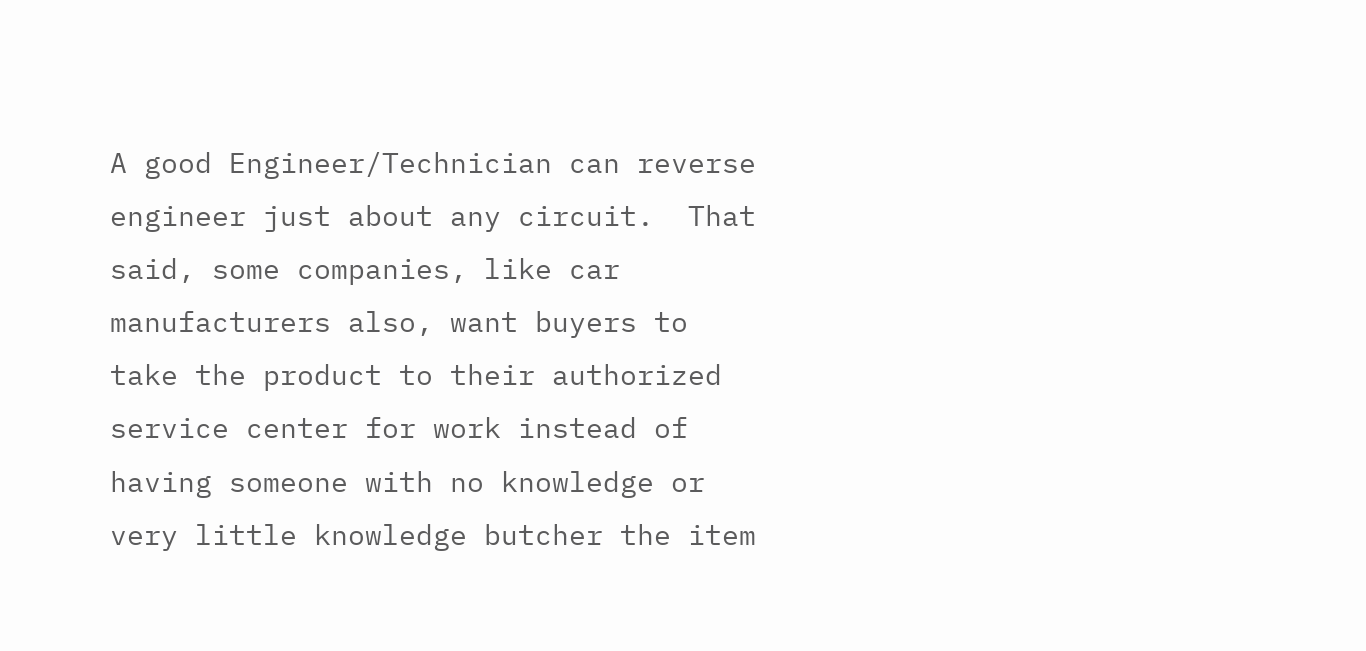A good Engineer/Technician can reverse engineer just about any circuit.  That said, some companies, like car manufacturers also, want buyers to take the product to their authorized service center for work instead of having someone with no knowledge or very little knowledge butcher the item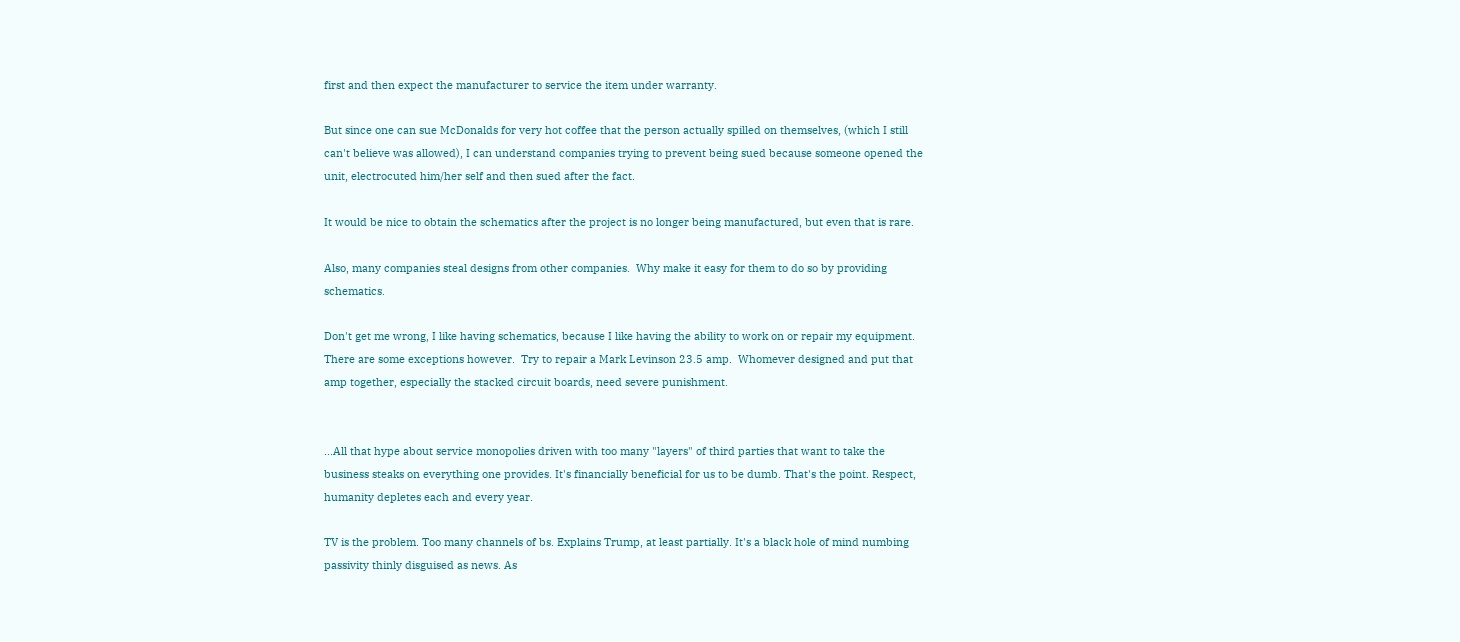first and then expect the manufacturer to service the item under warranty.

But since one can sue McDonalds for very hot coffee that the person actually spilled on themselves, (which I still can't believe was allowed), I can understand companies trying to prevent being sued because someone opened the unit, electrocuted him/her self and then sued after the fact.

It would be nice to obtain the schematics after the project is no longer being manufactured, but even that is rare.

Also, many companies steal designs from other companies.  Why make it easy for them to do so by providing schematics.

Don't get me wrong, I like having schematics, because I like having the ability to work on or repair my equipment.  There are some exceptions however.  Try to repair a Mark Levinson 23.5 amp.  Whomever designed and put that amp together, especially the stacked circuit boards, need severe punishment.


...All that hype about service monopolies driven with too many "layers" of third parties that want to take the business steaks on everything one provides. It's financially beneficial for us to be dumb. That's the point. Respect, humanity depletes each and every year.

TV is the problem. Too many channels of bs. Explains Trump, at least partially. It's a black hole of mind numbing passivity thinly disguised as news. As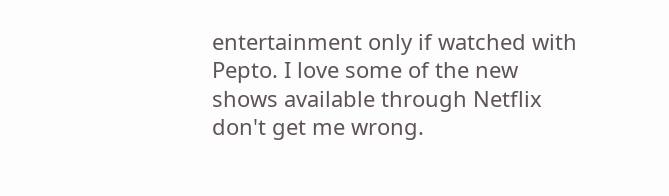entertainment only if watched with Pepto. I love some of the new shows available through Netflix don't get me wrong.